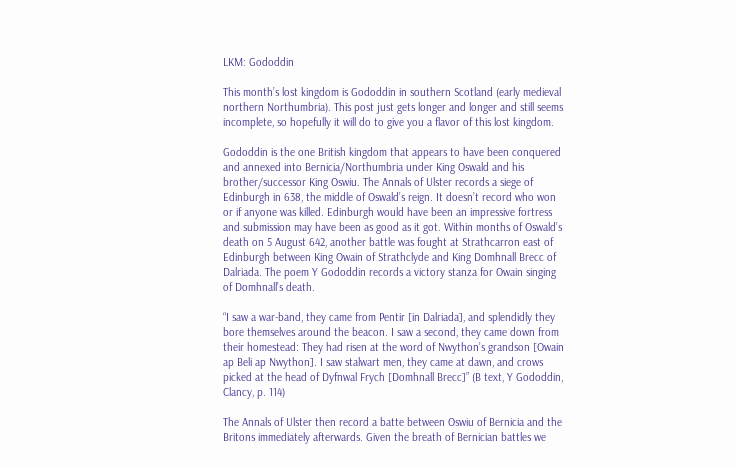LKM: Gododdin

This month’s lost kingdom is Gododdin in southern Scotland (early medieval northern Northumbria). This post just gets longer and longer and still seems incomplete, so hopefully it will do to give you a flavor of this lost kingdom.

Gododdin is the one British kingdom that appears to have been conquered and annexed into Bernicia/Northumbria under King Oswald and his brother/successor King Oswiu. The Annals of Ulster records a siege of Edinburgh in 638, the middle of Oswald’s reign. It doesn’t record who won or if anyone was killed. Edinburgh would have been an impressive fortress and submission may have been as good as it got. Within months of Oswald’s death on 5 August 642, another battle was fought at Strathcarron east of Edinburgh between King Owain of Strathclyde and King Domhnall Brecc of Dalriada. The poem Y Gododdin records a victory stanza for Owain singing of Domhnall’s death.

“I saw a war-band, they came from Pentir [in Dalriada], and splendidly they bore themselves around the beacon. I saw a second, they came down from their homestead: They had risen at the word of Nwython’s grandson [Owain ap Beli ap Nwython]. I saw stalwart men, they came at dawn, and crows picked at the head of Dyfnwal Frych [Domhnall Brecc]” (B text, Y Gododdin, Clancy, p. 114)

The Annals of Ulster then record a batte between Oswiu of Bernicia and the Britons immediately afterwards. Given the breath of Bernician battles we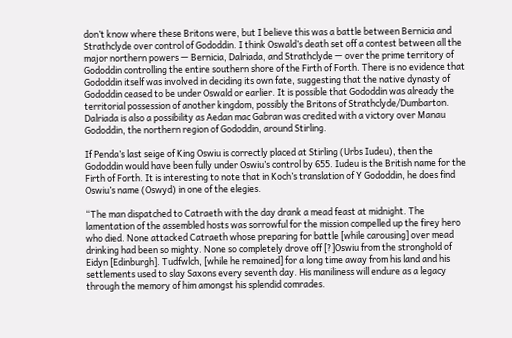don’t know where these Britons were, but I believe this was a battle between Bernicia and Strathclyde over control of Gododdin. I think Oswald’s death set off a contest between all the major northern powers — Bernicia, Dalriada, and Strathclyde — over the prime territory of Gododdin controlling the entire southern shore of the Firth of Forth. There is no evidence that Gododdin itself was involved in deciding its own fate, suggesting that the native dynasty of Gododdin ceased to be under Oswald or earlier. It is possible that Gododdin was already the territorial possession of another kingdom, possibly the Britons of Strathclyde/Dumbarton. Dalriada is also a possibility as Aedan mac Gabran was credited with a victory over Manau Gododdin, the northern region of Gododdin, around Stirling.

If Penda’s last seige of King Oswiu is correctly placed at Stirling (Urbs Iudeu), then the Gododdin would have been fully under Oswiu’s control by 655. Iudeu is the British name for the Firth of Forth. It is interesting to note that in Koch’s translation of Y Gododdin, he does find Oswiu’s name (Oswyd) in one of the elegies.

“The man dispatched to Catraeth with the day drank a mead feast at midnight. The lamentation of the assembled hosts was sorrowful for the mission compelled up the firey hero who died. None attacked Catraeth whose preparing for battle [while carousing] over mead drinking had been so mighty. None so completely drove off [?]Oswiu from the stronghold of Eidyn [Edinburgh]. Tudfwlch, [while he remained] for a long time away from his land and his settlements used to slay Saxons every seventh day. His maniliness will endure as a legacy through the memory of him amongst his splendid comrades.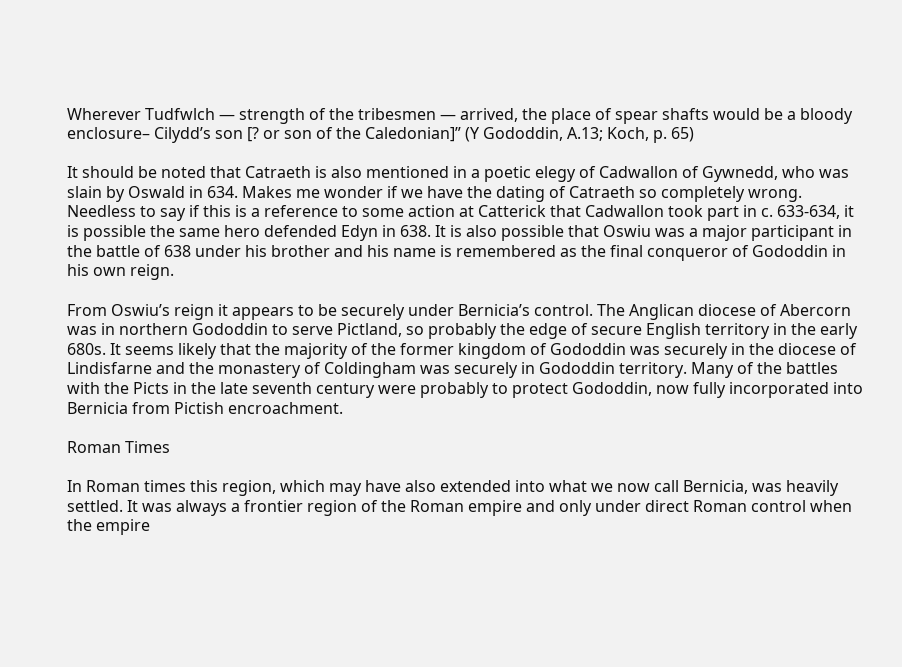Wherever Tudfwlch — strength of the tribesmen — arrived, the place of spear shafts would be a bloody enclosure– Cilydd’s son [? or son of the Caledonian]” (Y Gododdin, A.13; Koch, p. 65)

It should be noted that Catraeth is also mentioned in a poetic elegy of Cadwallon of Gywnedd, who was slain by Oswald in 634. Makes me wonder if we have the dating of Catraeth so completely wrong. Needless to say if this is a reference to some action at Catterick that Cadwallon took part in c. 633-634, it is possible the same hero defended Edyn in 638. It is also possible that Oswiu was a major participant in the battle of 638 under his brother and his name is remembered as the final conqueror of Gododdin in his own reign.

From Oswiu’s reign it appears to be securely under Bernicia’s control. The Anglican diocese of Abercorn was in northern Gododdin to serve Pictland, so probably the edge of secure English territory in the early 680s. It seems likely that the majority of the former kingdom of Gododdin was securely in the diocese of Lindisfarne and the monastery of Coldingham was securely in Gododdin territory. Many of the battles with the Picts in the late seventh century were probably to protect Gododdin, now fully incorporated into Bernicia from Pictish encroachment.

Roman Times

In Roman times this region, which may have also extended into what we now call Bernicia, was heavily settled. It was always a frontier region of the Roman empire and only under direct Roman control when the empire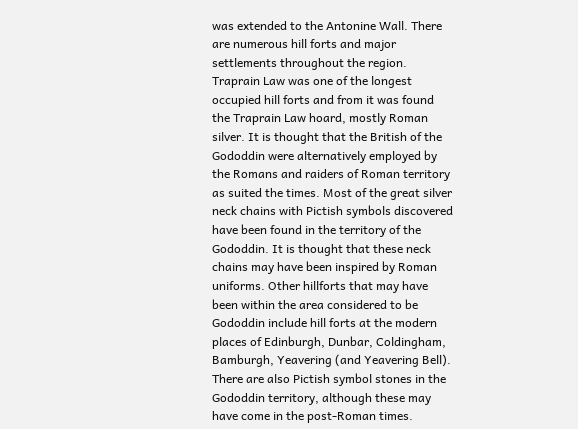was extended to the Antonine Wall. There are numerous hill forts and major settlements throughout the region. Traprain Law was one of the longest occupied hill forts and from it was found the Traprain Law hoard, mostly Roman silver. It is thought that the British of the Gododdin were alternatively employed by the Romans and raiders of Roman territory as suited the times. Most of the great silver neck chains with Pictish symbols discovered have been found in the territory of the Gododdin. It is thought that these neck chains may have been inspired by Roman uniforms. Other hillforts that may have been within the area considered to be Gododdin include hill forts at the modern places of Edinburgh, Dunbar, Coldingham, Bamburgh, Yeavering (and Yeavering Bell). There are also Pictish symbol stones in the Gododdin territory, although these may have come in the post-Roman times.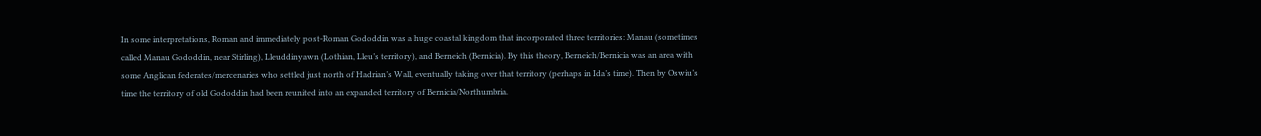In some interpretations, Roman and immediately post-Roman Gododdin was a huge coastal kingdom that incorporated three territories: Manau (sometimes called Manau Gododdin, near Stirling), Lleuddinyawn (Lothian, Lleu’s territory), and Berneich (Bernicia). By this theory, Berneich/Bernicia was an area with some Anglican federates/mercenaries who settled just north of Hadrian’s Wall, eventually taking over that territory (perhaps in Ida’s time). Then by Oswiu’s time the territory of old Gododdin had been reunited into an expanded territory of Bernicia/Northumbria.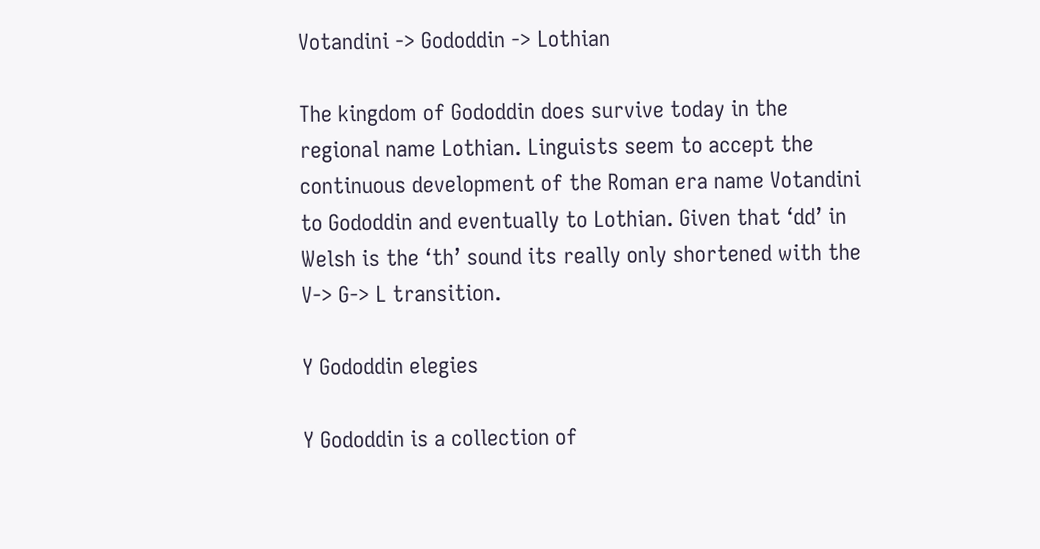Votandini -> Gododdin -> Lothian

The kingdom of Gododdin does survive today in the regional name Lothian. Linguists seem to accept the continuous development of the Roman era name Votandini to Gododdin and eventually to Lothian. Given that ‘dd’ in Welsh is the ‘th’ sound its really only shortened with the V-> G-> L transition.

Y Gododdin elegies

Y Gododdin is a collection of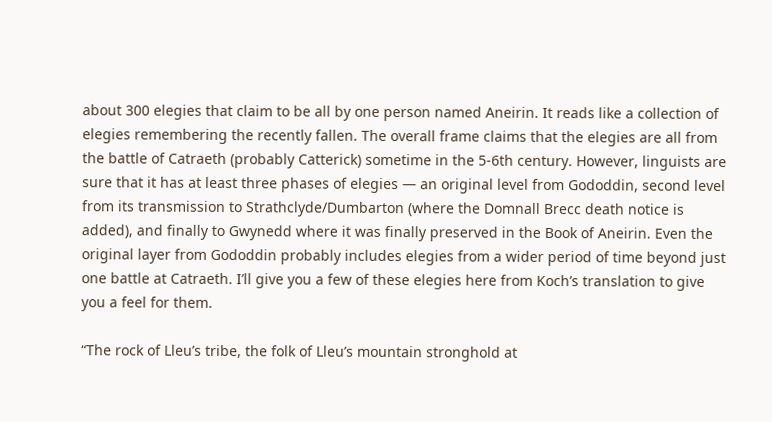about 300 elegies that claim to be all by one person named Aneirin. It reads like a collection of elegies remembering the recently fallen. The overall frame claims that the elegies are all from the battle of Catraeth (probably Catterick) sometime in the 5-6th century. However, linguists are sure that it has at least three phases of elegies — an original level from Gododdin, second level from its transmission to Strathclyde/Dumbarton (where the Domnall Brecc death notice is added), and finally to Gwynedd where it was finally preserved in the Book of Aneirin. Even the original layer from Gododdin probably includes elegies from a wider period of time beyond just one battle at Catraeth. I’ll give you a few of these elegies here from Koch’s translation to give you a feel for them.

“The rock of Lleu’s tribe, the folk of Lleu’s mountain stronghold at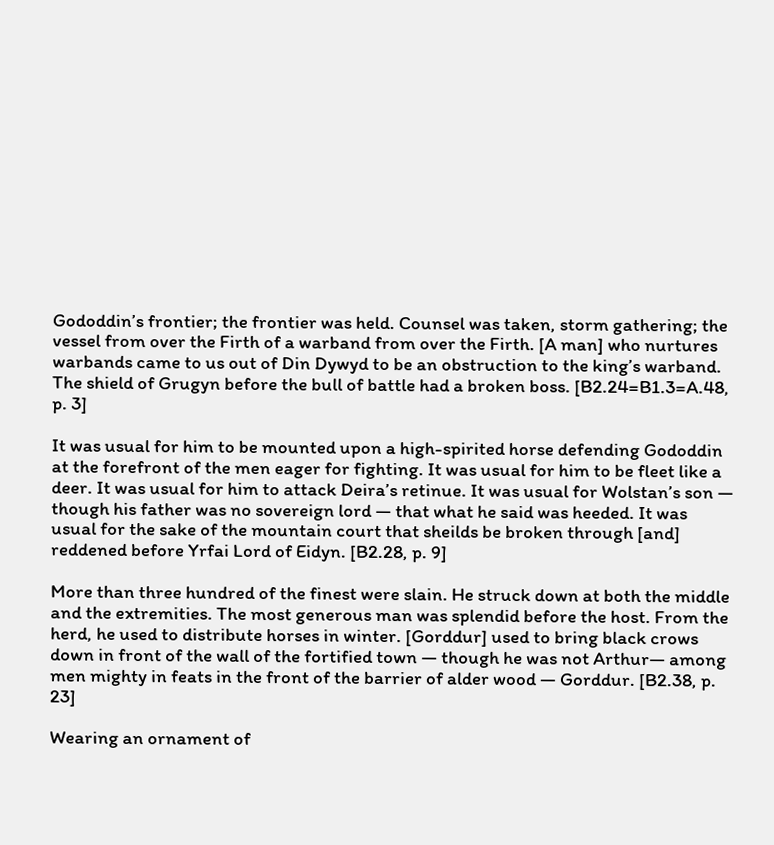Gododdin’s frontier; the frontier was held. Counsel was taken, storm gathering; the vessel from over the Firth of a warband from over the Firth. [A man] who nurtures warbands came to us out of Din Dywyd to be an obstruction to the king’s warband. The shield of Grugyn before the bull of battle had a broken boss. [B2.24=B1.3=A.48, p. 3]

It was usual for him to be mounted upon a high-spirited horse defending Gododdin at the forefront of the men eager for fighting. It was usual for him to be fleet like a deer. It was usual for him to attack Deira’s retinue. It was usual for Wolstan’s son — though his father was no sovereign lord — that what he said was heeded. It was usual for the sake of the mountain court that sheilds be broken through [and] reddened before Yrfai Lord of Eidyn. [B2.28, p. 9]

More than three hundred of the finest were slain. He struck down at both the middle and the extremities. The most generous man was splendid before the host. From the herd, he used to distribute horses in winter. [Gorddur] used to bring black crows down in front of the wall of the fortified town — though he was not Arthur— among men mighty in feats in the front of the barrier of alder wood — Gorddur. [B2.38, p. 23]

Wearing an ornament of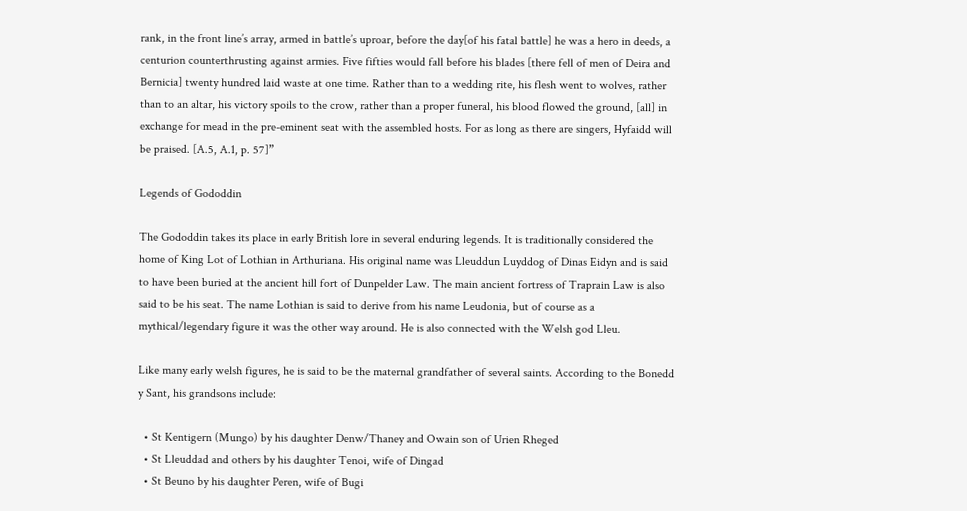rank, in the front line’s array, armed in battle’s uproar, before the day[of his fatal battle] he was a hero in deeds, a centurion counterthrusting against armies. Five fifties would fall before his blades [there fell of men of Deira and Bernicia] twenty hundred laid waste at one time. Rather than to a wedding rite, his flesh went to wolves, rather than to an altar, his victory spoils to the crow, rather than a proper funeral, his blood flowed the ground, [all] in exchange for mead in the pre-eminent seat with the assembled hosts. For as long as there are singers, Hyfaidd will be praised. [A.5, A.1, p. 57]”

Legends of Gododdin

The Gododdin takes its place in early British lore in several enduring legends. It is traditionally considered the home of King Lot of Lothian in Arthuriana. His original name was Lleuddun Luyddog of Dinas Eidyn and is said to have been buried at the ancient hill fort of Dunpelder Law. The main ancient fortress of Traprain Law is also said to be his seat. The name Lothian is said to derive from his name Leudonia, but of course as a mythical/legendary figure it was the other way around. He is also connected with the Welsh god Lleu.

Like many early welsh figures, he is said to be the maternal grandfather of several saints. According to the Bonedd y Sant, his grandsons include:

  • St Kentigern (Mungo) by his daughter Denw/Thaney and Owain son of Urien Rheged
  • St Lleuddad and others by his daughter Tenoi, wife of Dingad
  • St Beuno by his daughter Peren, wife of Bugi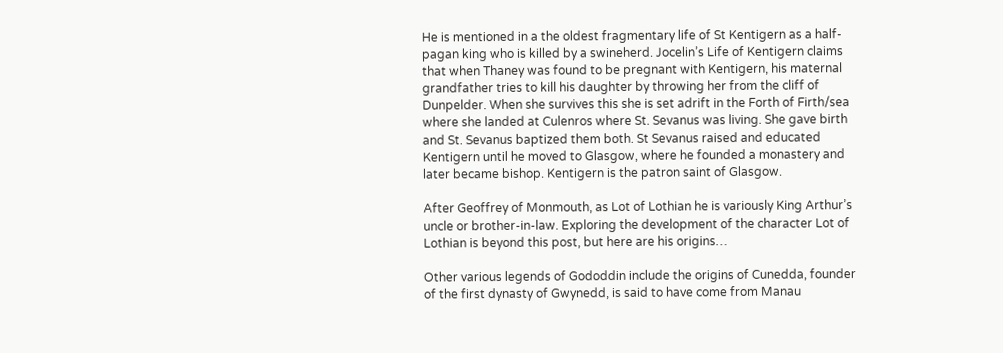He is mentioned in a the oldest fragmentary life of St Kentigern as a half-pagan king who is killed by a swineherd. Jocelin’s Life of Kentigern claims that when Thaney was found to be pregnant with Kentigern, his maternal grandfather tries to kill his daughter by throwing her from the cliff of Dunpelder. When she survives this she is set adrift in the Forth of Firth/sea where she landed at Culenros where St. Sevanus was living. She gave birth and St. Sevanus baptized them both. St Sevanus raised and educated Kentigern until he moved to Glasgow, where he founded a monastery and later became bishop. Kentigern is the patron saint of Glasgow.

After Geoffrey of Monmouth, as Lot of Lothian he is variously King Arthur’s uncle or brother-in-law. Exploring the development of the character Lot of Lothian is beyond this post, but here are his origins…

Other various legends of Gododdin include the origins of Cunedda, founder of the first dynasty of Gwynedd, is said to have come from Manau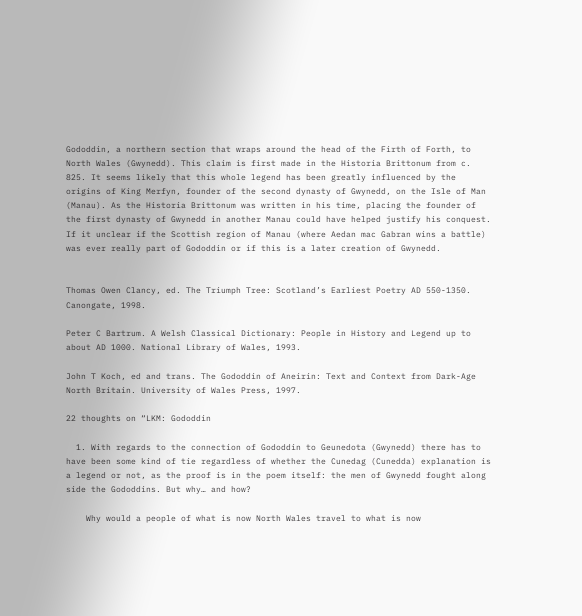Gododdin, a northern section that wraps around the head of the Firth of Forth, to North Wales (Gwynedd). This claim is first made in the Historia Brittonum from c. 825. It seems likely that this whole legend has been greatly influenced by the origins of King Merfyn, founder of the second dynasty of Gwynedd, on the Isle of Man (Manau). As the Historia Brittonum was written in his time, placing the founder of the first dynasty of Gwynedd in another Manau could have helped justify his conquest. If it unclear if the Scottish region of Manau (where Aedan mac Gabran wins a battle) was ever really part of Gododdin or if this is a later creation of Gwynedd.


Thomas Owen Clancy, ed. The Triumph Tree: Scotland’s Earliest Poetry AD 550-1350. Canongate, 1998.

Peter C Bartrum. A Welsh Classical Dictionary: People in History and Legend up to about AD 1000. National Library of Wales, 1993.

John T Koch, ed and trans. The Gododdin of Aneirin: Text and Context from Dark-Age North Britain. University of Wales Press, 1997.

22 thoughts on “LKM: Gododdin

  1. With regards to the connection of Gododdin to Geunedota (Gwynedd) there has to have been some kind of tie regardless of whether the Cunedag (Cunedda) explanation is a legend or not, as the proof is in the poem itself: the men of Gwynedd fought along side the Gododdins. But why… and how?

    Why would a people of what is now North Wales travel to what is now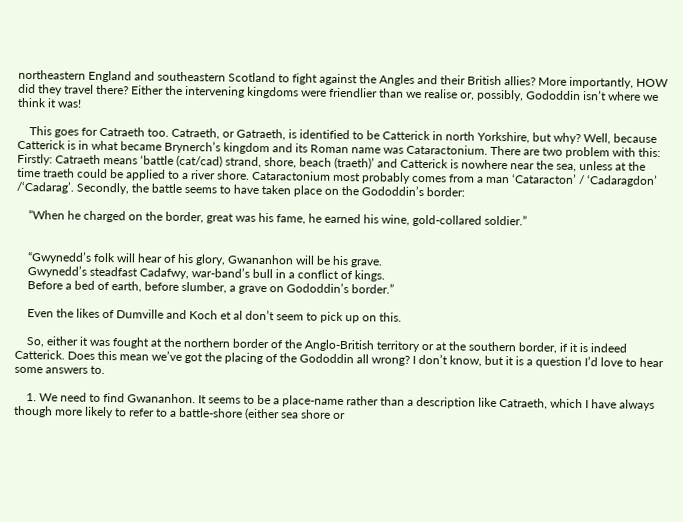northeastern England and southeastern Scotland to fight against the Angles and their British allies? More importantly, HOW did they travel there? Either the intervening kingdoms were friendlier than we realise or, possibly, Gododdin isn’t where we think it was!

    This goes for Catraeth too. Catraeth, or Gatraeth, is identified to be Catterick in north Yorkshire, but why? Well, because Catterick is in what became Brynerch’s kingdom and its Roman name was Cataractonium. There are two problem with this: Firstly: Catraeth means ‘battle (cat/cad) strand, shore, beach (traeth)’ and Catterick is nowhere near the sea, unless at the time traeth could be applied to a river shore. Cataractonium most probably comes from a man ‘Cataracton’ / ‘Cadaragdon’ /‘Cadarag’. Secondly, the battle seems to have taken place on the Gododdin’s border:

    “When he charged on the border, great was his fame, he earned his wine, gold-collared soldier.”


    “Gwynedd’s folk will hear of his glory, Gwananhon will be his grave.
    Gwynedd’s steadfast Cadafwy, war-band’s bull in a conflict of kings.
    Before a bed of earth, before slumber, a grave on Gododdin’s border.”

    Even the likes of Dumville and Koch et al don’t seem to pick up on this.

    So, either it was fought at the northern border of the Anglo-British territory or at the southern border, if it is indeed Catterick. Does this mean we’ve got the placing of the Gododdin all wrong? I don’t know, but it is a question I’d love to hear some answers to.

    1. We need to find Gwananhon. It seems to be a place-name rather than a description like Catraeth, which I have always though more likely to refer to a battle-shore (either sea shore or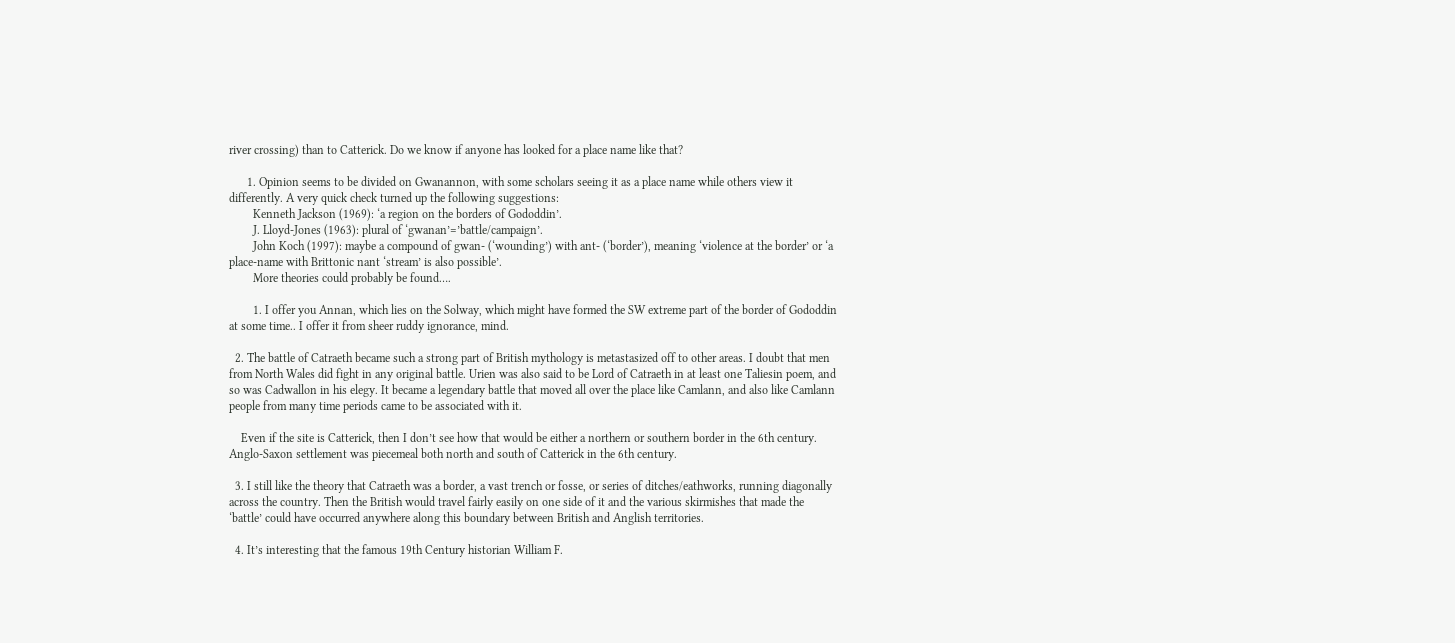river crossing) than to Catterick. Do we know if anyone has looked for a place name like that?

      1. Opinion seems to be divided on Gwanannon, with some scholars seeing it as a place name while others view it differently. A very quick check turned up the following suggestions:
        Kenneth Jackson (1969): ‘a region on the borders of Gododdin’.
        J. Lloyd-Jones (1963): plural of ‘gwanan’=’battle/campaign’.
        John Koch (1997): maybe a compound of gwan- (‘wounding’) with ant- (‘border’), meaning ‘violence at the border’ or ‘a place-name with Brittonic nant ‘stream’ is also possible’.
        More theories could probably be found….

        1. I offer you Annan, which lies on the Solway, which might have formed the SW extreme part of the border of Gododdin at some time.. I offer it from sheer ruddy ignorance, mind.

  2. The battle of Catraeth became such a strong part of British mythology is metastasized off to other areas. I doubt that men from North Wales did fight in any original battle. Urien was also said to be Lord of Catraeth in at least one Taliesin poem, and so was Cadwallon in his elegy. It became a legendary battle that moved all over the place like Camlann, and also like Camlann people from many time periods came to be associated with it.

    Even if the site is Catterick, then I don’t see how that would be either a northern or southern border in the 6th century. Anglo-Saxon settlement was piecemeal both north and south of Catterick in the 6th century.

  3. I still like the theory that Catraeth was a border, a vast trench or fosse, or series of ditches/eathworks, running diagonally across the country. Then the British would travel fairly easily on one side of it and the various skirmishes that made the ‘battle’ could have occurred anywhere along this boundary between British and Anglish territories.

  4. It’s interesting that the famous 19th Century historian William F.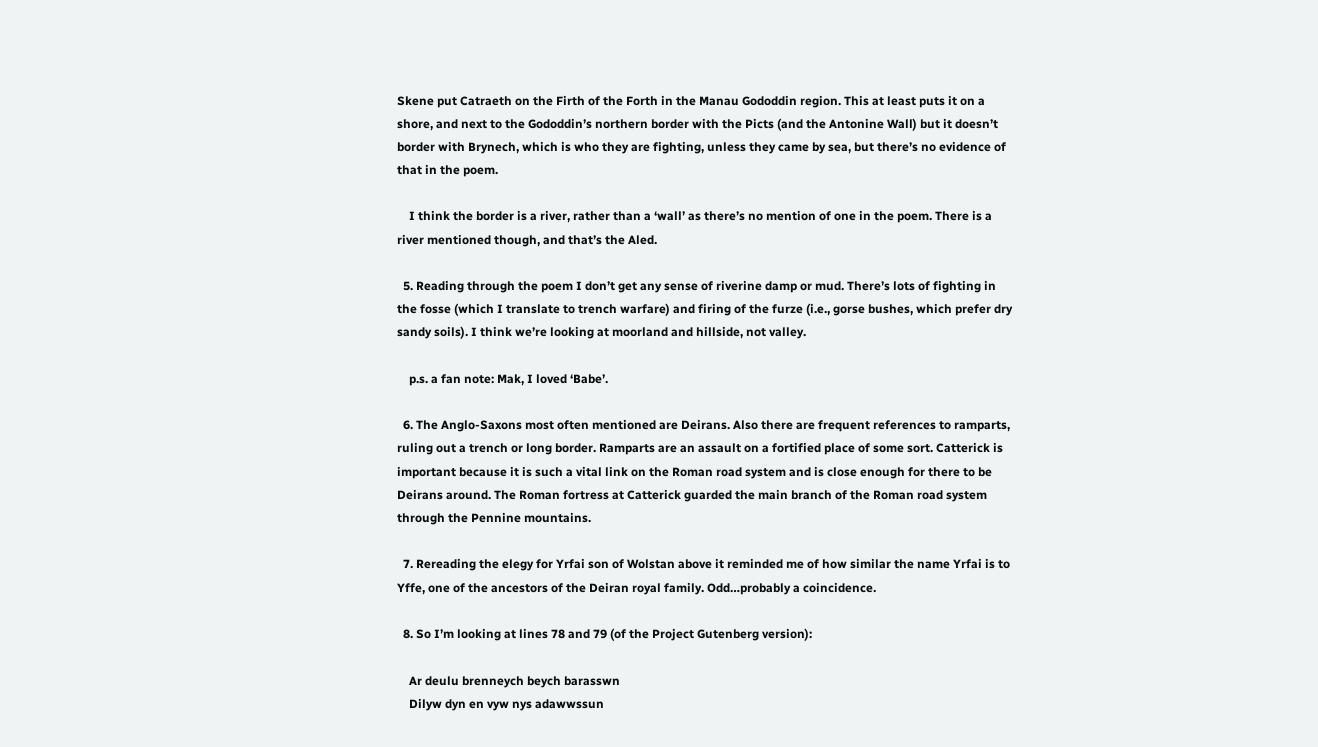Skene put Catraeth on the Firth of the Forth in the Manau Gododdin region. This at least puts it on a shore, and next to the Gododdin’s northern border with the Picts (and the Antonine Wall) but it doesn’t border with Brynech, which is who they are fighting, unless they came by sea, but there’s no evidence of that in the poem.

    I think the border is a river, rather than a ‘wall’ as there’s no mention of one in the poem. There is a river mentioned though, and that’s the Aled.

  5. Reading through the poem I don’t get any sense of riverine damp or mud. There’s lots of fighting in the fosse (which I translate to trench warfare) and firing of the furze (i.e., gorse bushes, which prefer dry sandy soils). I think we’re looking at moorland and hillside, not valley.

    p.s. a fan note: Mak, I loved ‘Babe’.

  6. The Anglo-Saxons most often mentioned are Deirans. Also there are frequent references to ramparts, ruling out a trench or long border. Ramparts are an assault on a fortified place of some sort. Catterick is important because it is such a vital link on the Roman road system and is close enough for there to be Deirans around. The Roman fortress at Catterick guarded the main branch of the Roman road system through the Pennine mountains.

  7. Rereading the elegy for Yrfai son of Wolstan above it reminded me of how similar the name Yrfai is to Yffe, one of the ancestors of the Deiran royal family. Odd…probably a coincidence.

  8. So I’m looking at lines 78 and 79 (of the Project Gutenberg version):

    Ar deulu brenneych beych barasswn
    Dilyw dyn en vyw nys adawwssun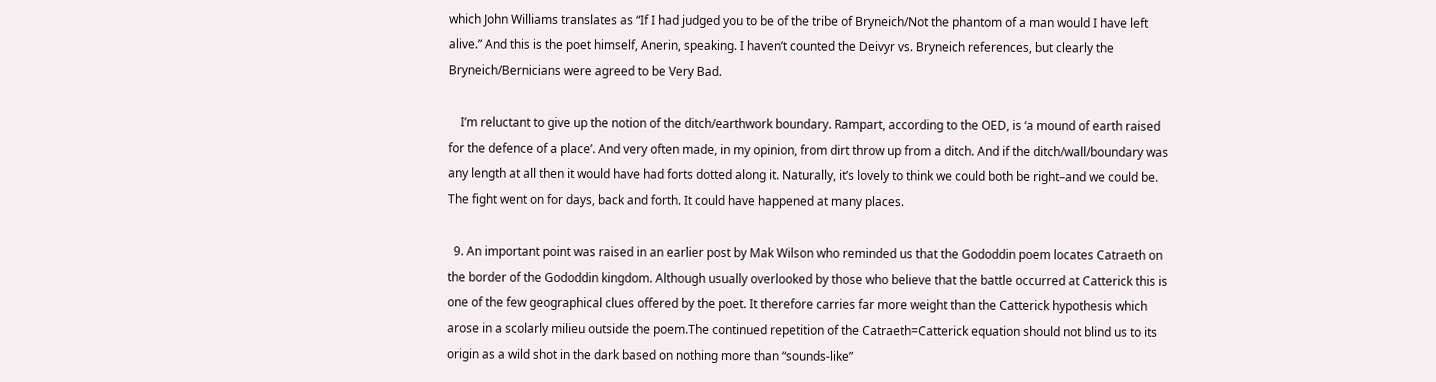which John Williams translates as “If I had judged you to be of the tribe of Bryneich/Not the phantom of a man would I have left alive.” And this is the poet himself, Anerin, speaking. I haven’t counted the Deivyr vs. Bryneich references, but clearly the Bryneich/Bernicians were agreed to be Very Bad.

    I’m reluctant to give up the notion of the ditch/earthwork boundary. Rampart, according to the OED, is ‘a mound of earth raised for the defence of a place’. And very often made, in my opinion, from dirt throw up from a ditch. And if the ditch/wall/boundary was any length at all then it would have had forts dotted along it. Naturally, it’s lovely to think we could both be right–and we could be. The fight went on for days, back and forth. It could have happened at many places.

  9. An important point was raised in an earlier post by Mak Wilson who reminded us that the Gododdin poem locates Catraeth on the border of the Gododdin kingdom. Although usually overlooked by those who believe that the battle occurred at Catterick this is one of the few geographical clues offered by the poet. It therefore carries far more weight than the Catterick hypothesis which arose in a scolarly milieu outside the poem.The continued repetition of the Catraeth=Catterick equation should not blind us to its origin as a wild shot in the dark based on nothing more than “sounds-like”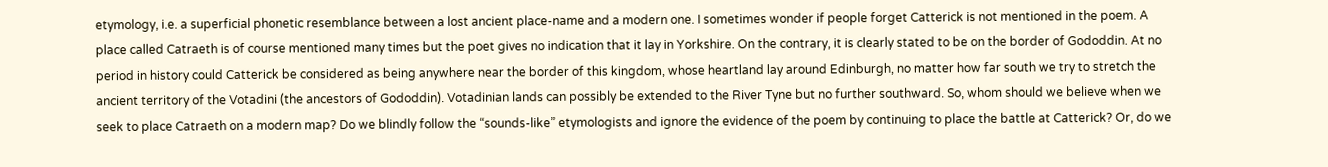etymology, i.e. a superficial phonetic resemblance between a lost ancient place-name and a modern one. I sometimes wonder if people forget Catterick is not mentioned in the poem. A place called Catraeth is of course mentioned many times but the poet gives no indication that it lay in Yorkshire. On the contrary, it is clearly stated to be on the border of Gododdin. At no period in history could Catterick be considered as being anywhere near the border of this kingdom, whose heartland lay around Edinburgh, no matter how far south we try to stretch the ancient territory of the Votadini (the ancestors of Gododdin). Votadinian lands can possibly be extended to the River Tyne but no further southward. So, whom should we believe when we seek to place Catraeth on a modern map? Do we blindly follow the “sounds-like” etymologists and ignore the evidence of the poem by continuing to place the battle at Catterick? Or, do we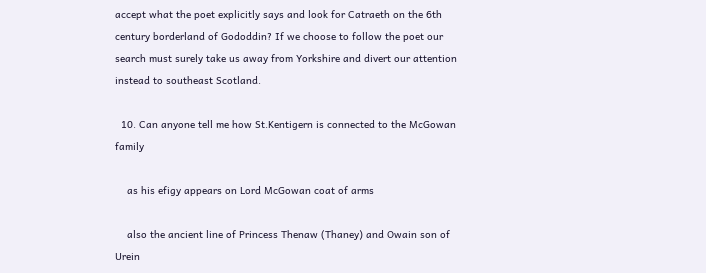accept what the poet explicitly says and look for Catraeth on the 6th century borderland of Gododdin? If we choose to follow the poet our search must surely take us away from Yorkshire and divert our attention instead to southeast Scotland.

  10. Can anyone tell me how St.Kentigern is connected to the McGowan family

    as his efigy appears on Lord McGowan coat of arms

    also the ancient line of Princess Thenaw (Thaney) and Owain son of Urein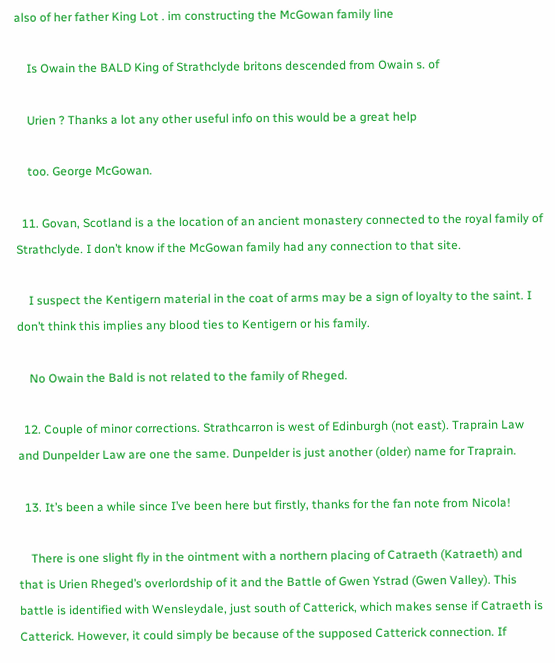also of her father King Lot . im constructing the McGowan family line

    Is Owain the BALD King of Strathclyde britons descended from Owain s. of

    Urien ? Thanks a lot any other useful info on this would be a great help

    too. George McGowan.

  11. Govan, Scotland is a the location of an ancient monastery connected to the royal family of Strathclyde. I don’t know if the McGowan family had any connection to that site.

    I suspect the Kentigern material in the coat of arms may be a sign of loyalty to the saint. I don’t think this implies any blood ties to Kentigern or his family.

    No Owain the Bald is not related to the family of Rheged.

  12. Couple of minor corrections. Strathcarron is west of Edinburgh (not east). Traprain Law and Dunpelder Law are one the same. Dunpelder is just another (older) name for Traprain.

  13. It’s been a while since I’ve been here but firstly, thanks for the fan note from Nicola!

    There is one slight fly in the ointment with a northern placing of Catraeth (Katraeth) and that is Urien Rheged’s overlordship of it and the Battle of Gwen Ystrad (Gwen Valley). This battle is identified with Wensleydale, just south of Catterick, which makes sense if Catraeth is Catterick. However, it could simply be because of the supposed Catterick connection. If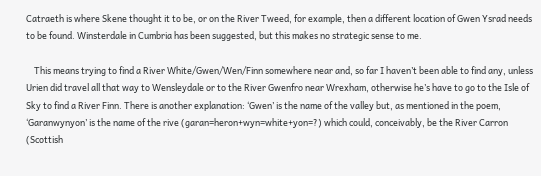Catraeth is where Skene thought it to be, or on the River Tweed, for example, then a different location of Gwen Ysrad needs to be found. Winsterdale in Cumbria has been suggested, but this makes no strategic sense to me.

    This means trying to find a River White/Gwen/Wen/Finn somewhere near and, so far I haven’t been able to find any, unless Urien did travel all that way to Wensleydale or to the River Gwenfro near Wrexham, otherwise he’s have to go to the Isle of Sky to find a River Finn. There is another explanation: ‘Gwen’ is the name of the valley but, as mentioned in the poem, ‘Garanwynyon’ is the name of the rive (garan=heron+wyn=white+yon=?) which could, conceivably, be the River Carron (Scottish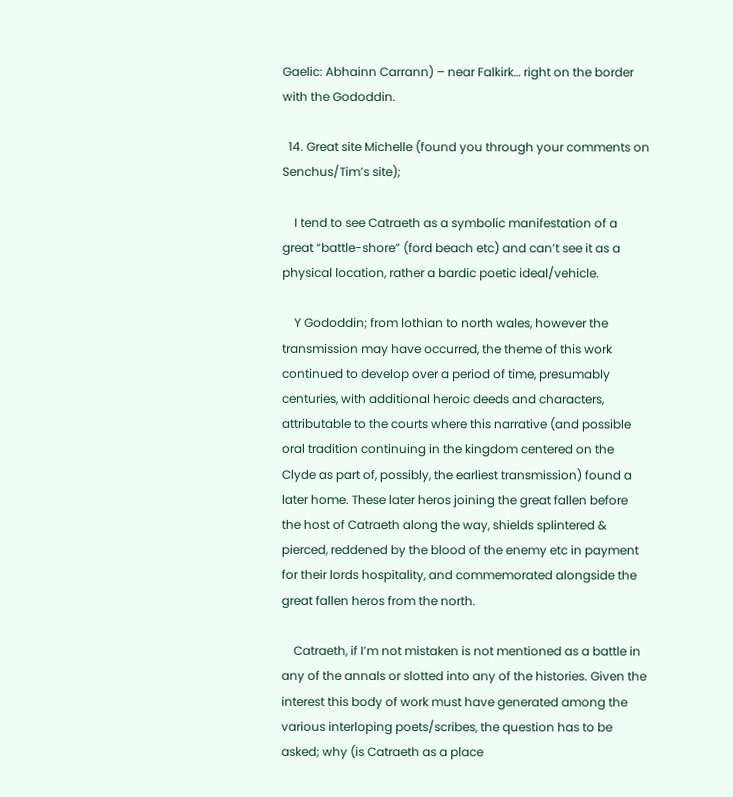Gaelic: Abhainn Carrann) – near Falkirk… right on the border with the Gododdin.

  14. Great site Michelle (found you through your comments on Senchus/Tim’s site);

    I tend to see Catraeth as a symbolic manifestation of a great “battle-shore” (ford beach etc) and can’t see it as a physical location, rather a bardic poetic ideal/vehicle.

    Y Gododdin; from lothian to north wales, however the transmission may have occurred, the theme of this work continued to develop over a period of time, presumably centuries, with additional heroic deeds and characters, attributable to the courts where this narrative (and possible oral tradition continuing in the kingdom centered on the Clyde as part of, possibly, the earliest transmission) found a later home. These later heros joining the great fallen before the host of Catraeth along the way, shields splintered & pierced, reddened by the blood of the enemy etc in payment for their lords hospitality, and commemorated alongside the great fallen heros from the north.

    Catraeth, if I’m not mistaken is not mentioned as a battle in any of the annals or slotted into any of the histories. Given the interest this body of work must have generated among the various interloping poets/scribes, the question has to be asked; why (is Catraeth as a place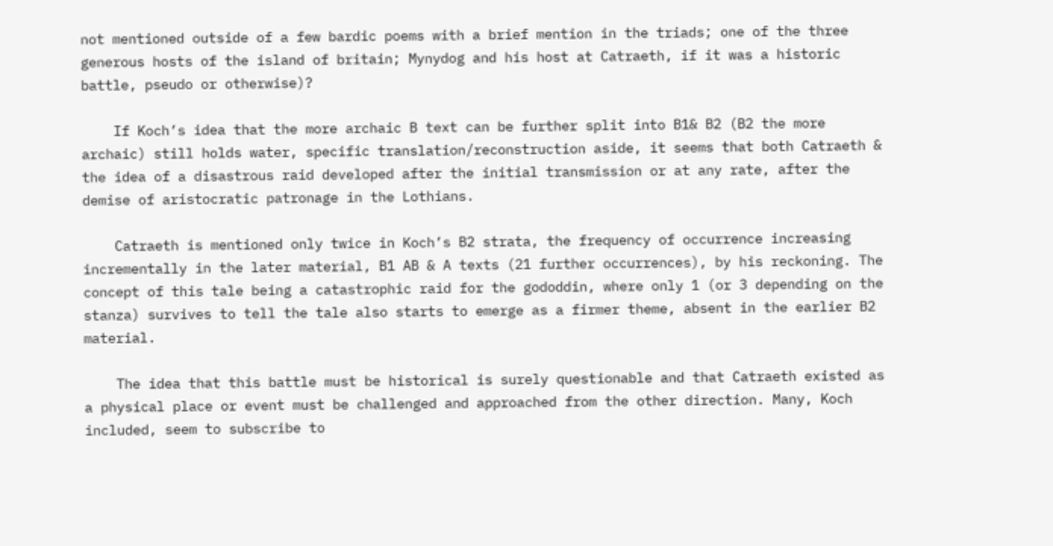not mentioned outside of a few bardic poems with a brief mention in the triads; one of the three generous hosts of the island of britain; Mynydog and his host at Catraeth, if it was a historic battle, pseudo or otherwise)?

    If Koch’s idea that the more archaic B text can be further split into B1& B2 (B2 the more archaic) still holds water, specific translation/reconstruction aside, it seems that both Catraeth & the idea of a disastrous raid developed after the initial transmission or at any rate, after the demise of aristocratic patronage in the Lothians.

    Catraeth is mentioned only twice in Koch’s B2 strata, the frequency of occurrence increasing incrementally in the later material, B1 AB & A texts (21 further occurrences), by his reckoning. The concept of this tale being a catastrophic raid for the gododdin, where only 1 (or 3 depending on the stanza) survives to tell the tale also starts to emerge as a firmer theme, absent in the earlier B2 material.

    The idea that this battle must be historical is surely questionable and that Catraeth existed as a physical place or event must be challenged and approached from the other direction. Many, Koch included, seem to subscribe to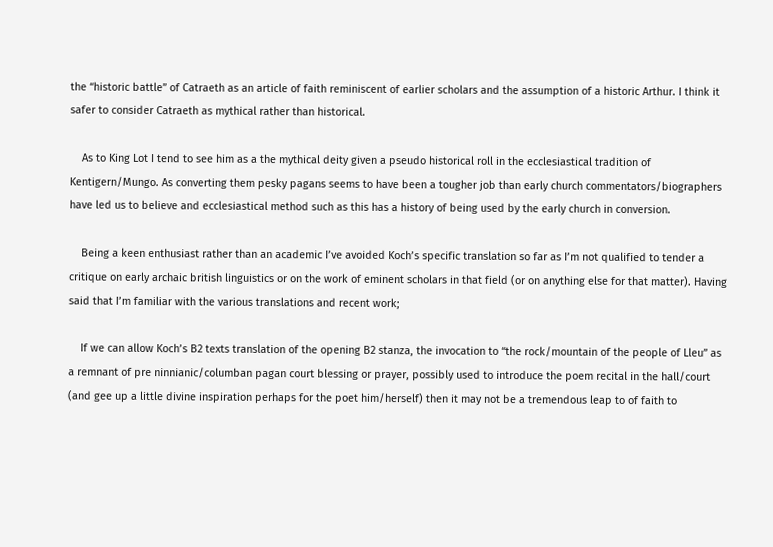the “historic battle” of Catraeth as an article of faith reminiscent of earlier scholars and the assumption of a historic Arthur. I think it safer to consider Catraeth as mythical rather than historical.

    As to King Lot I tend to see him as a the mythical deity given a pseudo historical roll in the ecclesiastical tradition of Kentigern/Mungo. As converting them pesky pagans seems to have been a tougher job than early church commentators/biographers have led us to believe and ecclesiastical method such as this has a history of being used by the early church in conversion.

    Being a keen enthusiast rather than an academic I’ve avoided Koch’s specific translation so far as I’m not qualified to tender a critique on early archaic british linguistics or on the work of eminent scholars in that field (or on anything else for that matter). Having said that I’m familiar with the various translations and recent work;

    If we can allow Koch’s B2 texts translation of the opening B2 stanza, the invocation to “the rock/mountain of the people of Lleu” as a remnant of pre ninnianic/columban pagan court blessing or prayer, possibly used to introduce the poem recital in the hall/court (and gee up a little divine inspiration perhaps for the poet him/herself) then it may not be a tremendous leap to of faith to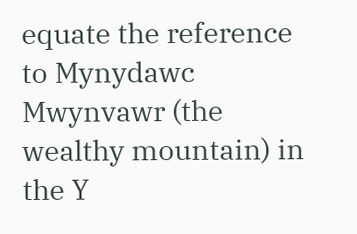equate the reference to Mynydawc Mwynvawr (the wealthy mountain) in the Y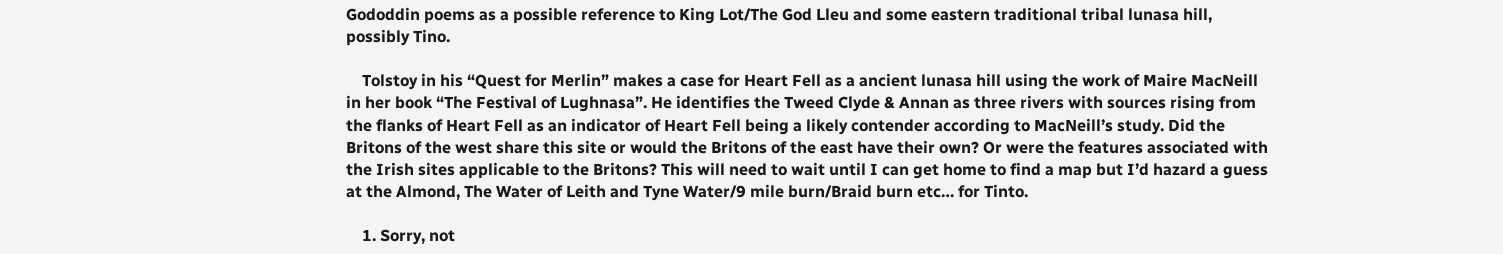Gododdin poems as a possible reference to King Lot/The God Lleu and some eastern traditional tribal lunasa hill, possibly Tino.

    Tolstoy in his “Quest for Merlin” makes a case for Heart Fell as a ancient lunasa hill using the work of Maire MacNeill in her book “The Festival of Lughnasa”. He identifies the Tweed Clyde & Annan as three rivers with sources rising from the flanks of Heart Fell as an indicator of Heart Fell being a likely contender according to MacNeill’s study. Did the Britons of the west share this site or would the Britons of the east have their own? Or were the features associated with the Irish sites applicable to the Britons? This will need to wait until I can get home to find a map but I’d hazard a guess at the Almond, The Water of Leith and Tyne Water/9 mile burn/Braid burn etc… for Tinto.

    1. Sorry, not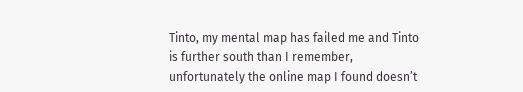Tinto, my mental map has failed me and Tinto is further south than I remember, unfortunately the online map I found doesn’t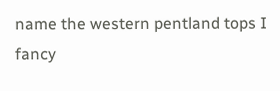name the western pentland tops I fancy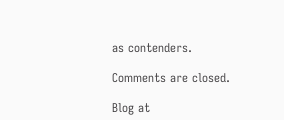as contenders.

Comments are closed.

Blog at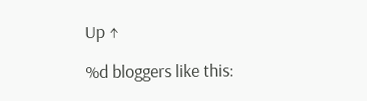Up ↑

%d bloggers like this: